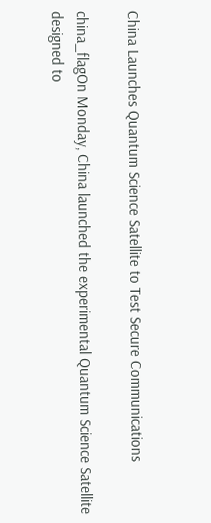China Launches Quantum Science Satellite to Test Secure Communications

china_flagOn Monday, China launched the experimental Quantum Science Satellite designed to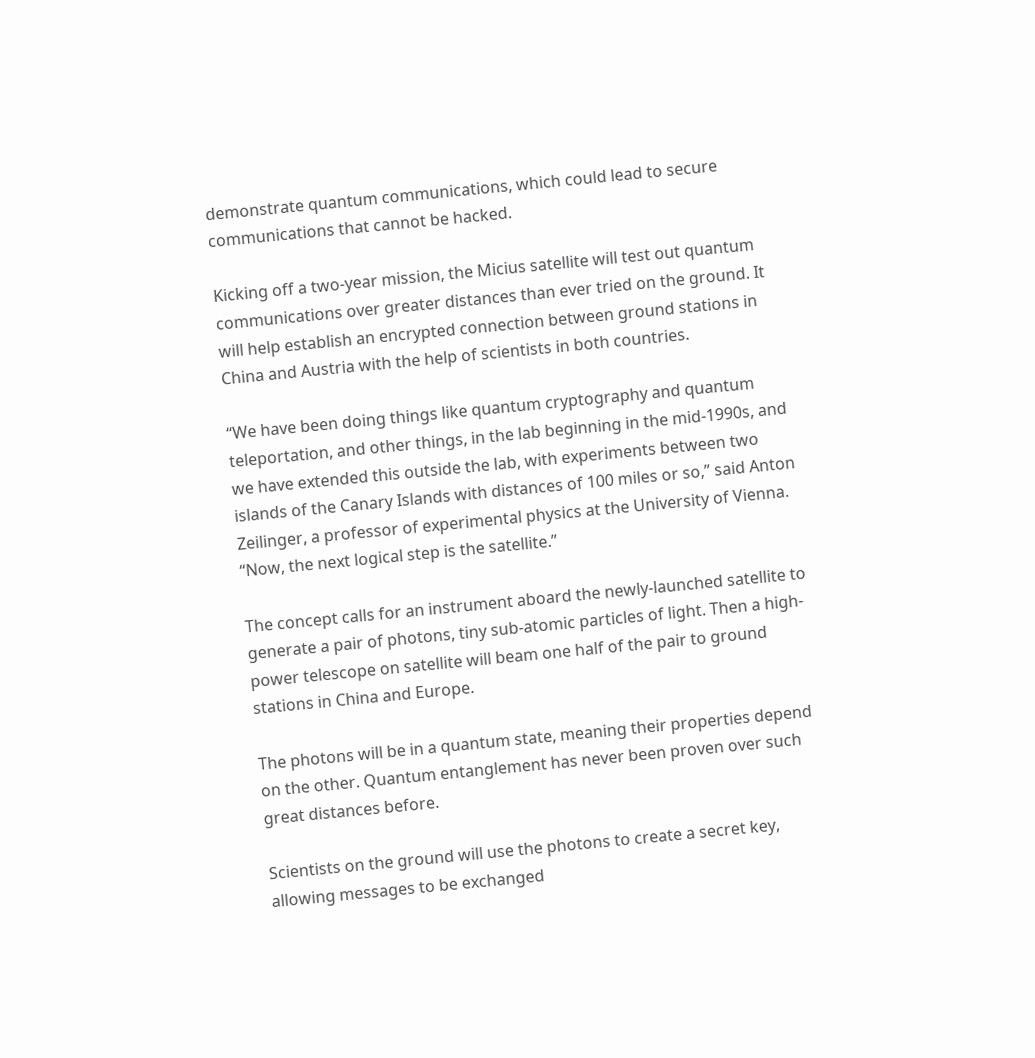demonstrate quantum communications, which could lead to secure communications that cannot be hacked.

Kicking off a two-year mission, the Micius satellite will test out quantum communications over greater distances than ever tried on the ground. It will help establish an encrypted connection between ground stations in China and Austria with the help of scientists in both countries.

“We have been doing things like quantum cryptography and quantum teleportation, and other things, in the lab beginning in the mid-1990s, and we have extended this outside the lab, with experiments between two islands of the Canary Islands with distances of 100 miles or so,” said Anton Zeilinger, a professor of experimental physics at the University of Vienna. “Now, the next logical step is the satellite.”

The concept calls for an instrument aboard the newly-launched satellite to generate a pair of photons, tiny sub-atomic particles of light. Then a high-power telescope on satellite will beam one half of the pair to ground stations in China and Europe.

The photons will be in a quantum state, meaning their properties depend on the other. Quantum entanglement has never been proven over such great distances before.

Scientists on the ground will use the photons to create a secret key, allowing messages to be exchanged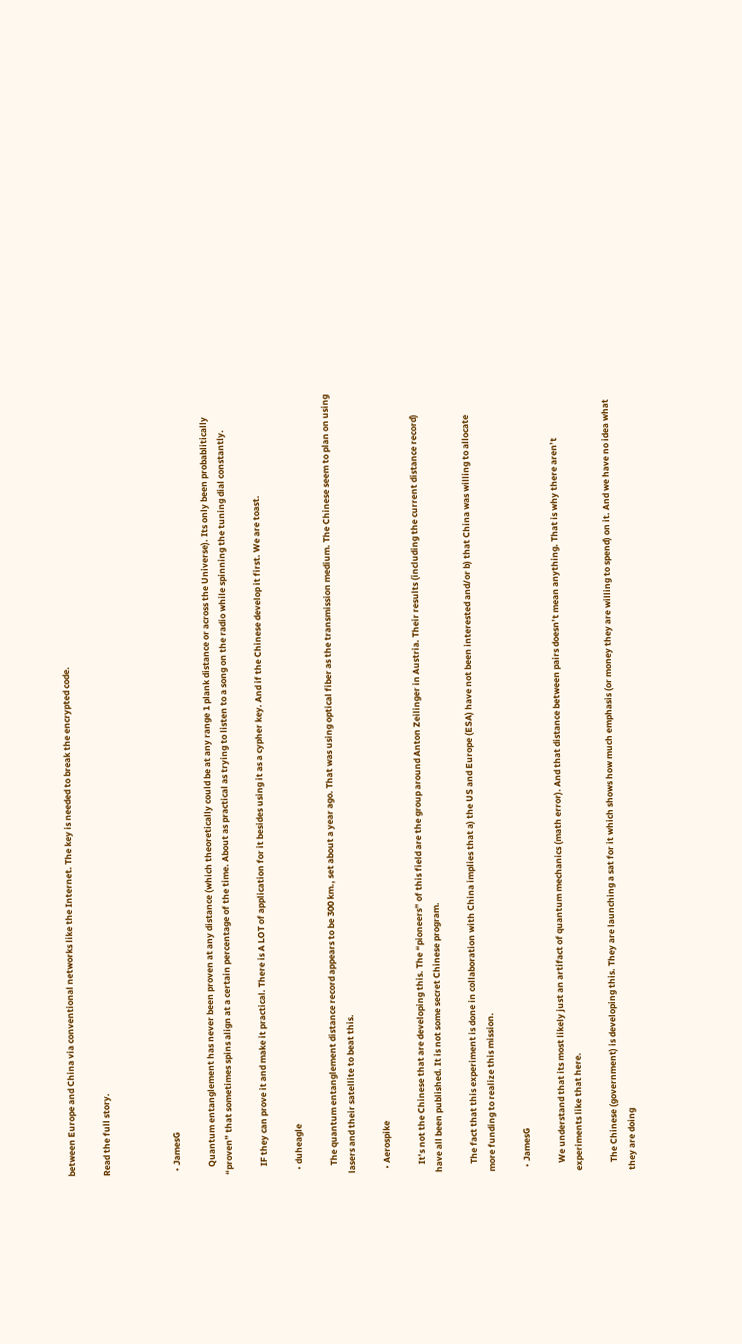between Europe and China via conventional networks like the Internet. The key is needed to break the encrypted code.

Read the full story.



  • JamesG

    Quantum entanglement has never been proven at any distance (which theoretically could be at any range 1 plank distance or across the Universe). Its only been probablitically “proven” that sometimes spins align at a certain percentage of the time. About as practical as trying to listen to a song on the radio while spinning the tuning dial constantly.

    IF they can prove it and make it practical. There is A LOT of application for it besides using it as a cypher key. And if the Chinese develop it first. We are toast.

  • duheagle

    The quantum entanglement distance record appears to be 300 km., set about a year ago. That was using optical fiber as the transmission medium. The Chinese seem to plan on using lasers and their satellite to beat this.

  • Aerospike

    It’s not the Chinese that are developing this. The “pioneers” of this field are the group around Anton Zeilinger in Austria. Their results (including the current distance record) have all been published. It is not some secret Chinese program.

    The fact that this experiment is done in collaboration with China implies that a) the US and Europe (ESA) have not been interested and/or b) that China was willing to allocate more funding to realize this mission.

  • JamesG

    We understand that its most likely just an artifact of quantum mechanics (math error). And that distance between pairs doesn’t mean anything. That is why there aren’t experiments like that here.

    The Chinese (government) is developing this. They are launching a sat for it which shows how much emphasis (or money they are willing to spend) on it. And we have no idea what they are doing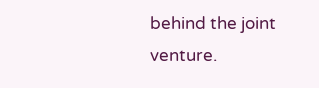behind the joint venture.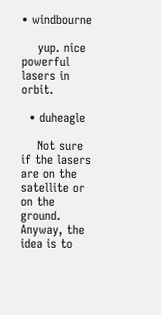• windbourne

    yup. nice powerful lasers in orbit.

  • duheagle

    Not sure if the lasers are on the satellite or on the ground. Anyway, the idea is to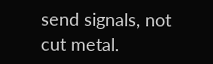send signals, not cut metal.